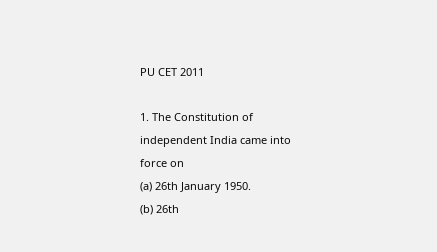PU CET 2011

1. The Constitution of independent India came into force on
(a) 26th January 1950.
(b) 26th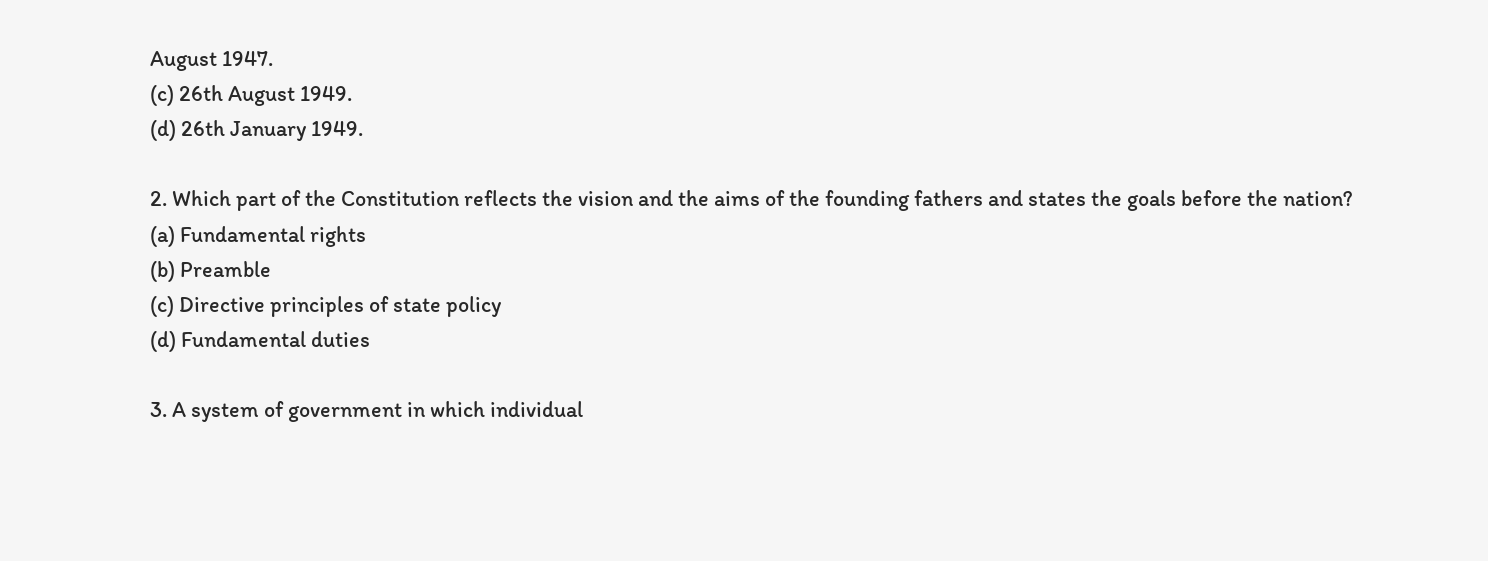August 1947.
(c) 26th August 1949.
(d) 26th January 1949.

2. Which part of the Constitution reflects the vision and the aims of the founding fathers and states the goals before the nation?
(a) Fundamental rights
(b) Preamble
(c) Directive principles of state policy
(d) Fundamental duties

3. A system of government in which individual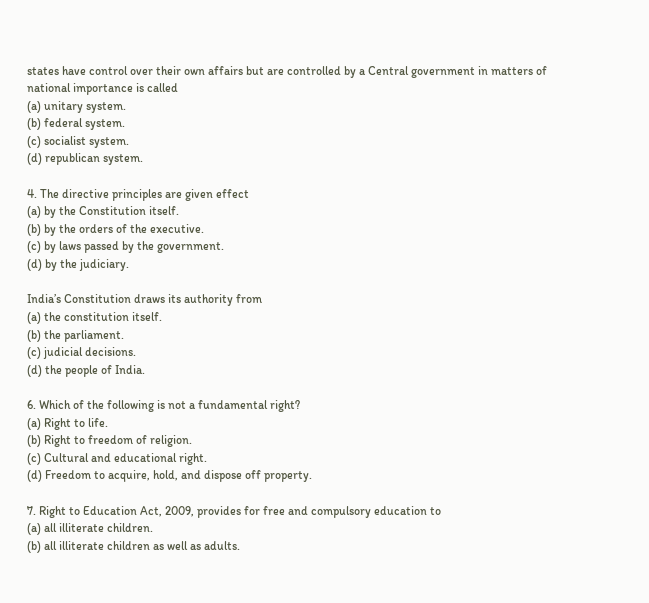states have control over their own affairs but are controlled by a Central government in matters of national importance is called
(a) unitary system.
(b) federal system.
(c) socialist system.
(d) republican system.

4. The directive principles are given effect
(a) by the Constitution itself.
(b) by the orders of the executive.
(c) by laws passed by the government.
(d) by the judiciary.

India’s Constitution draws its authority from
(a) the constitution itself.
(b) the parliament.
(c) judicial decisions.
(d) the people of India.

6. Which of the following is not a fundamental right?
(a) Right to life.
(b) Right to freedom of religion.
(c) Cultural and educational right.
(d) Freedom to acquire, hold, and dispose off property.

7. Right to Education Act, 2009, provides for free and compulsory education to
(a) all illiterate children.
(b) all illiterate children as well as adults.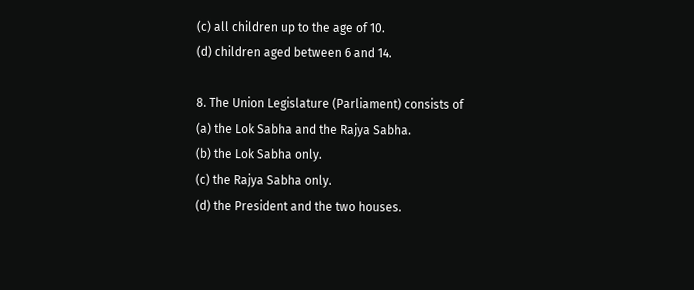(c) all children up to the age of 10.
(d) children aged between 6 and 14.

8. The Union Legislature (Parliament) consists of
(a) the Lok Sabha and the Rajya Sabha.
(b) the Lok Sabha only.
(c) the Rajya Sabha only.
(d) the President and the two houses.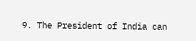9. The President of India can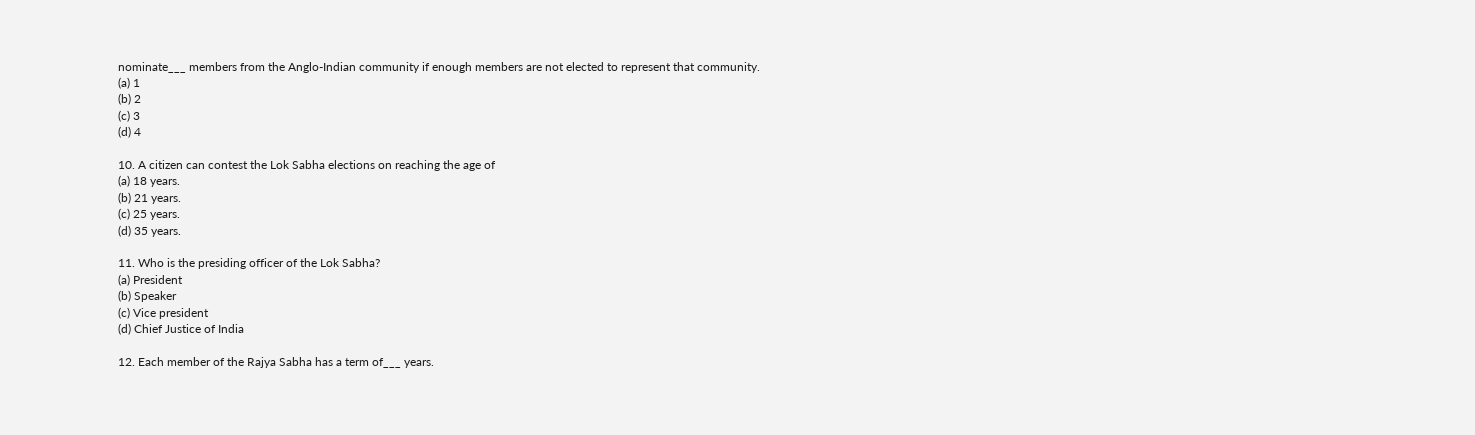nominate___ members from the Anglo-Indian community if enough members are not elected to represent that community.
(a) 1
(b) 2
(c) 3
(d) 4

10. A citizen can contest the Lok Sabha elections on reaching the age of
(a) 18 years.
(b) 21 years.
(c) 25 years.
(d) 35 years.

11. Who is the presiding officer of the Lok Sabha?
(a) President
(b) Speaker
(c) Vice president
(d) Chief Justice of India

12. Each member of the Rajya Sabha has a term of___ years.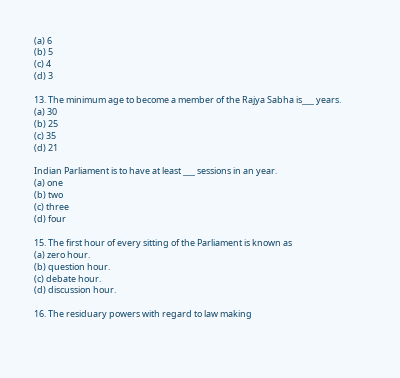(a) 6
(b) 5
(c) 4
(d) 3

13. The minimum age to become a member of the Rajya Sabha is___ years.
(a) 30
(b) 25
(c) 35
(d) 21

Indian Parliament is to have at least ___ sessions in an year.
(a) one
(b) two
(c) three
(d) four

15. The first hour of every sitting of the Parliament is known as
(a) zero hour.
(b) question hour.
(c) debate hour.
(d) discussion hour.

16. The residuary powers with regard to law making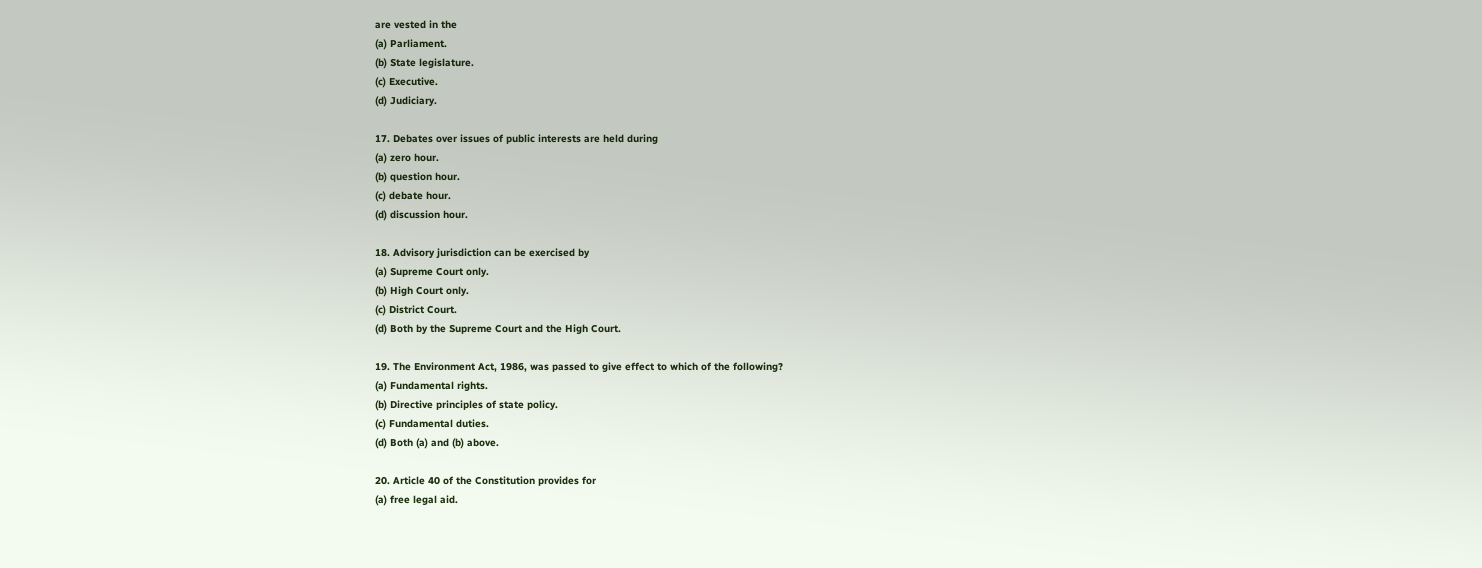are vested in the
(a) Parliament.
(b) State legislature.
(c) Executive.
(d) Judiciary.

17. Debates over issues of public interests are held during
(a) zero hour.
(b) question hour.
(c) debate hour.
(d) discussion hour.

18. Advisory jurisdiction can be exercised by
(a) Supreme Court only.
(b) High Court only.
(c) District Court.
(d) Both by the Supreme Court and the High Court.

19. The Environment Act, 1986, was passed to give effect to which of the following?
(a) Fundamental rights.
(b) Directive principles of state policy.
(c) Fundamental duties.
(d) Both (a) and (b) above.

20. Article 40 of the Constitution provides for
(a) free legal aid.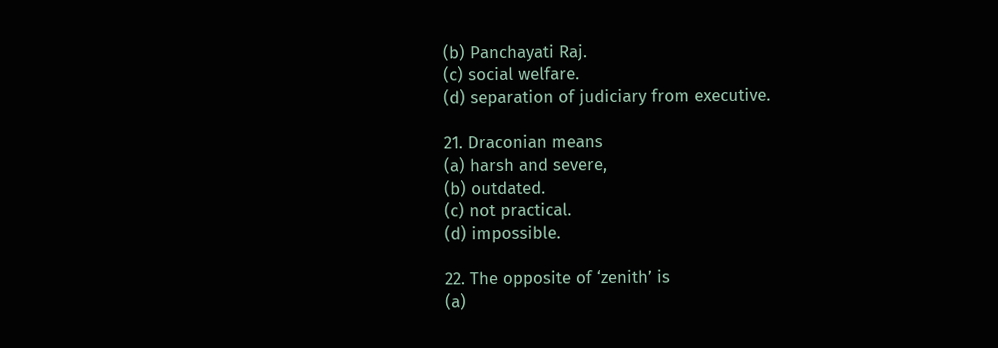(b) Panchayati Raj.
(c) social welfare.
(d) separation of judiciary from executive.

21. Draconian means
(a) harsh and severe,
(b) outdated.
(c) not practical.
(d) impossible.

22. The opposite of ‘zenith’ is
(a)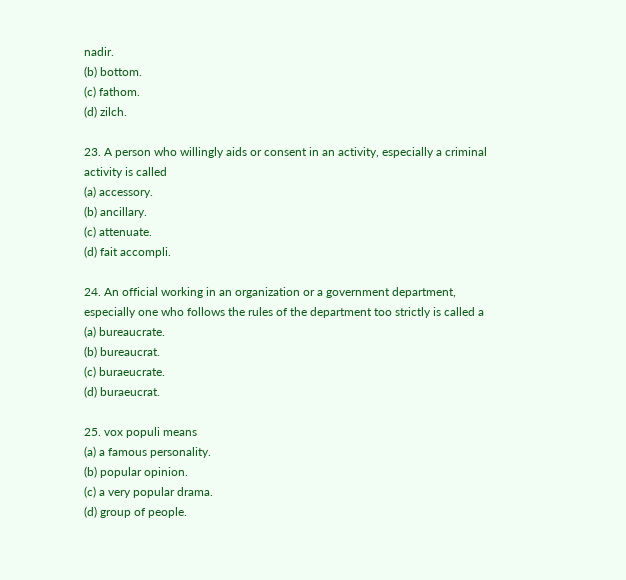nadir.
(b) bottom.
(c) fathom.
(d) zilch.

23. A person who willingly aids or consent in an activity, especially a criminal activity is called
(a) accessory.
(b) ancillary.
(c) attenuate.
(d) fait accompli.

24. An official working in an organization or a government department, especially one who follows the rules of the department too strictly is called a
(a) bureaucrate.
(b) bureaucrat.
(c) buraeucrate.
(d) buraeucrat.

25. vox populi means
(a) a famous personality.
(b) popular opinion.
(c) a very popular drama.
(d) group of people.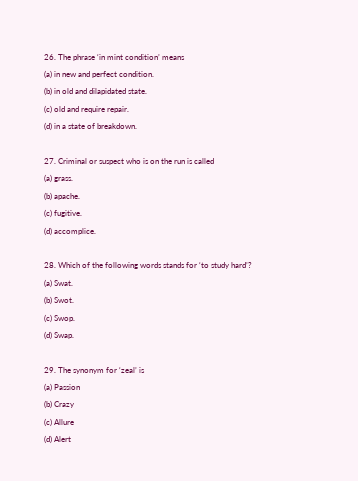26. The phrase ‘in mint condition’ means
(a) in new and perfect condition.
(b) in old and dilapidated state.
(c) old and require repair.
(d) in a state of breakdown.

27. Criminal or suspect who is on the run is called
(a) grass.
(b) apache.
(c) fugitive.
(d) accomplice.

28. Which of the following words stands for ‘to study hard’?
(a) Swat.
(b) Swot.
(c) Swop.
(d) Swap.

29. The synonym for ‘zeal’ is
(a) Passion
(b) Crazy
(c) Allure
(d) Alert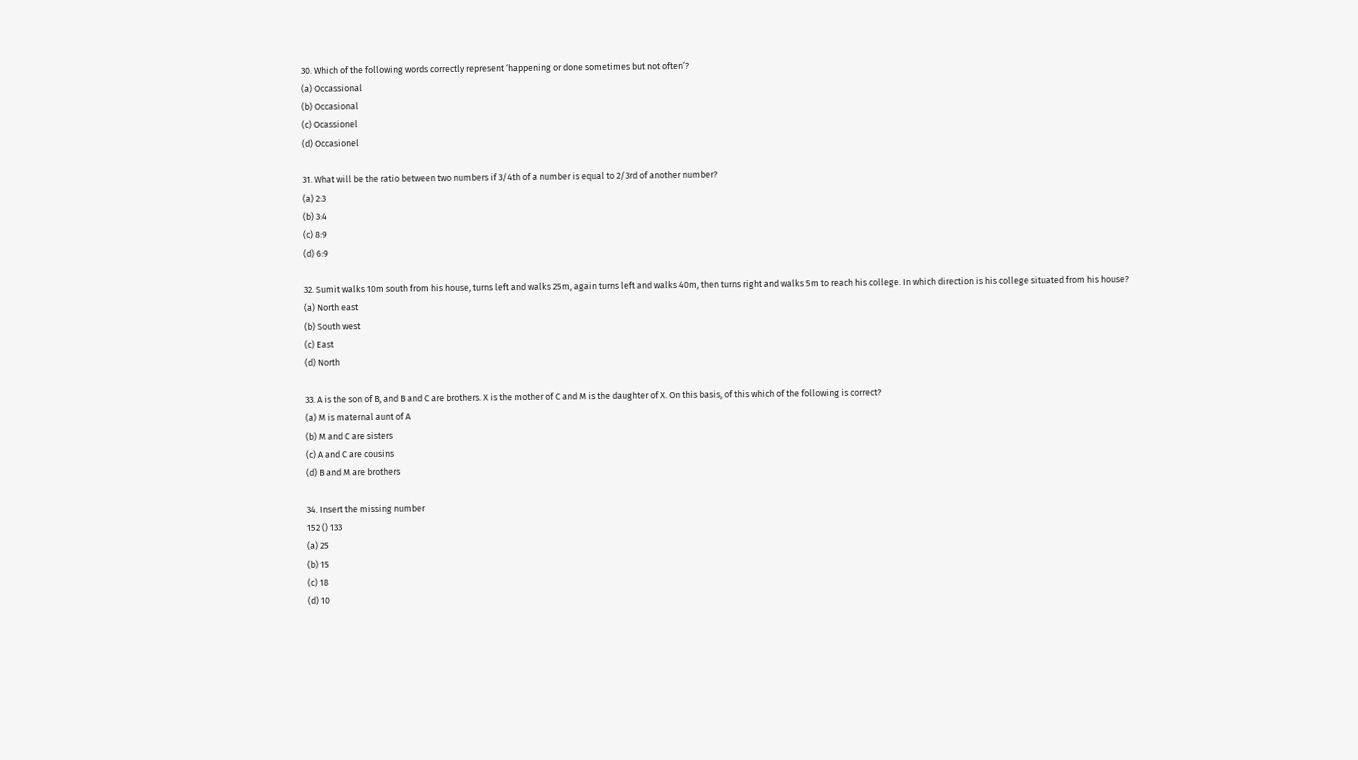30. Which of the following words correctly represent ‘happening or done sometimes but not often’?
(a) Occassional
(b) Occasional
(c) Ocassionel
(d) Occasionel

31. What will be the ratio between two numbers if 3/4th of a number is equal to 2/3rd of another number?
(a) 2:3
(b) 3:4
(c) 8:9
(d) 6:9

32. Sumit walks 10m south from his house, turns left and walks 25m, again turns left and walks 40m, then turns right and walks 5m to reach his college. In which direction is his college situated from his house?
(a) North east
(b) South west
(c) East
(d) North

33. A is the son of B, and B and C are brothers. X is the mother of C and M is the daughter of X. On this basis, of this which of the following is correct?
(a) M is maternal aunt of A
(b) M and C are sisters
(c) A and C are cousins
(d) B and M are brothers

34. Insert the missing number
152 () 133
(a) 25
(b) 15
(c) 18
(d) 10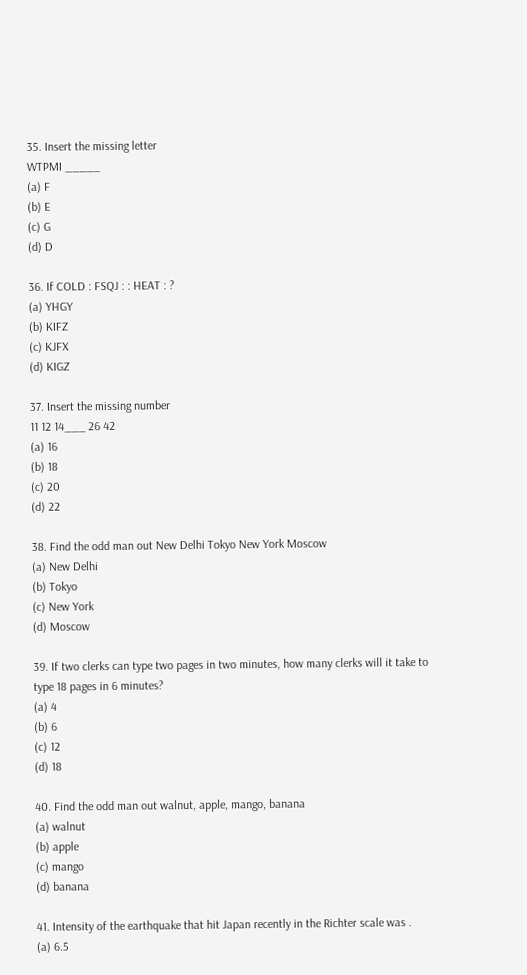35. Insert the missing letter
WTPMI _____
(a) F
(b) E
(c) G
(d) D

36. If COLD : FSQJ : : HEAT : ?
(a) YHGY
(b) KIFZ
(c) KJFX
(d) KIGZ

37. Insert the missing number
11 12 14___ 26 42
(a) 16
(b) 18
(c) 20
(d) 22

38. Find the odd man out New Delhi Tokyo New York Moscow
(a) New Delhi
(b) Tokyo
(c) New York
(d) Moscow

39. If two clerks can type two pages in two minutes, how many clerks will it take to type 18 pages in 6 minutes?
(a) 4
(b) 6
(c) 12
(d) 18

40. Find the odd man out walnut, apple, mango, banana
(a) walnut
(b) apple
(c) mango
(d) banana

41. Intensity of the earthquake that hit Japan recently in the Richter scale was .
(a) 6.5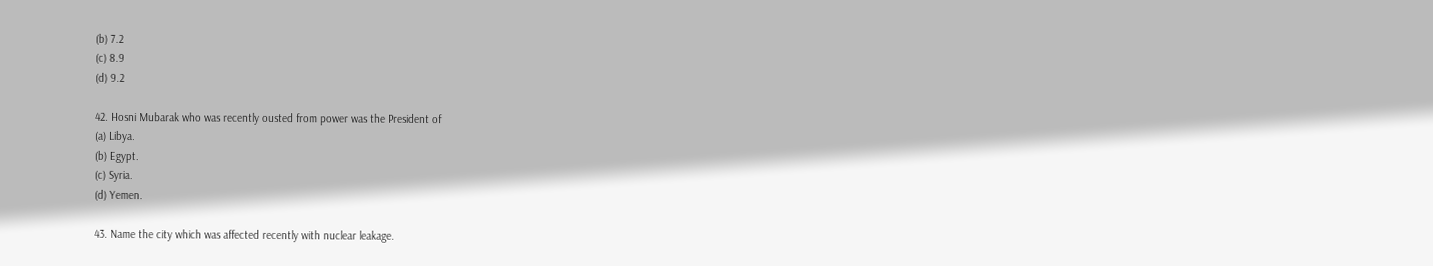(b) 7.2
(c) 8.9
(d) 9.2

42. Hosni Mubarak who was recently ousted from power was the President of
(a) Libya.
(b) Egypt.
(c) Syria.
(d) Yemen.

43. Name the city which was affected recently with nuclear leakage.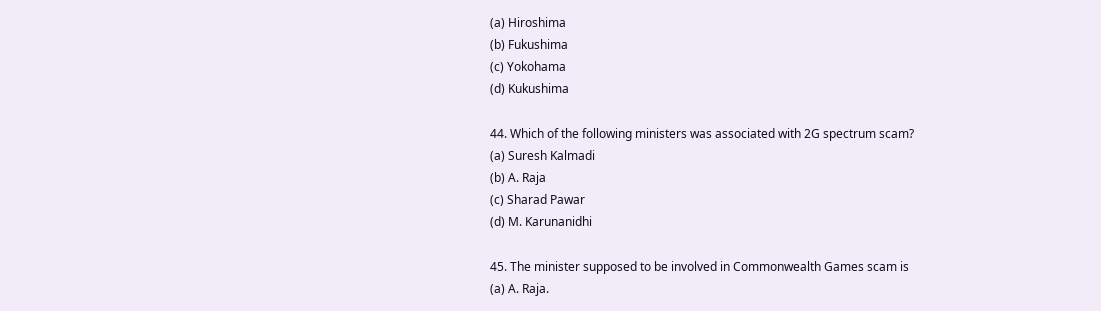(a) Hiroshima
(b) Fukushima
(c) Yokohama
(d) Kukushima

44. Which of the following ministers was associated with 2G spectrum scam?
(a) Suresh Kalmadi
(b) A. Raja
(c) Sharad Pawar
(d) M. Karunanidhi

45. The minister supposed to be involved in Commonwealth Games scam is
(a) A. Raja.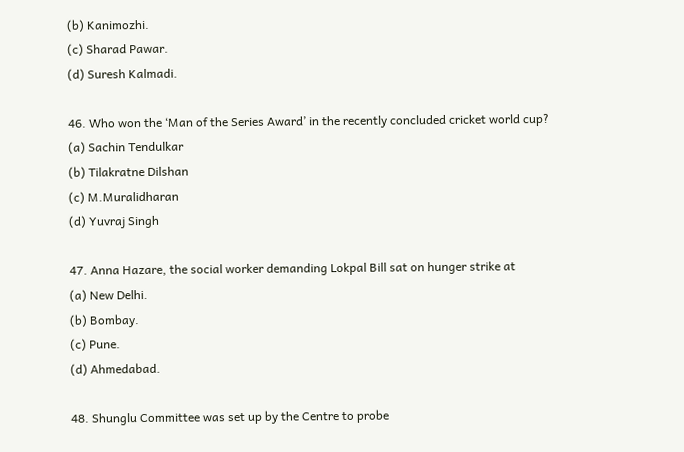(b) Kanimozhi.
(c) Sharad Pawar.
(d) Suresh Kalmadi.

46. Who won the ‘Man of the Series Award’ in the recently concluded cricket world cup?
(a) Sachin Tendulkar
(b) Tilakratne Dilshan
(c) M.Muralidharan
(d) Yuvraj Singh

47. Anna Hazare, the social worker demanding Lokpal Bill sat on hunger strike at
(a) New Delhi.
(b) Bombay.
(c) Pune.
(d) Ahmedabad.

48. Shunglu Committee was set up by the Centre to probe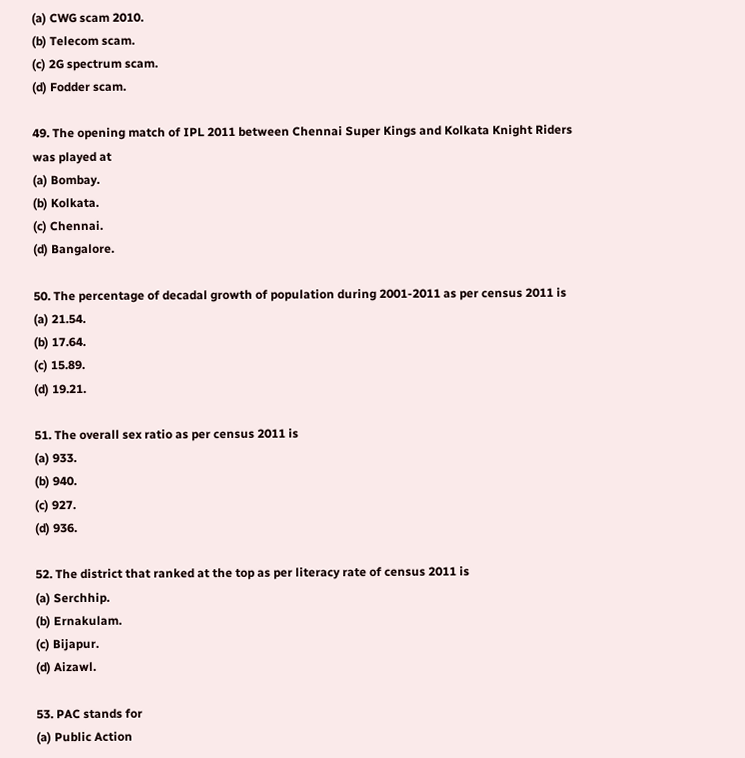(a) CWG scam 2010.
(b) Telecom scam.
(c) 2G spectrum scam.
(d) Fodder scam.

49. The opening match of IPL 2011 between Chennai Super Kings and Kolkata Knight Riders was played at
(a) Bombay.
(b) Kolkata.
(c) Chennai.
(d) Bangalore.

50. The percentage of decadal growth of population during 2001-2011 as per census 2011 is
(a) 21.54.
(b) 17.64.
(c) 15.89.
(d) 19.21.

51. The overall sex ratio as per census 2011 is
(a) 933.
(b) 940.
(c) 927.
(d) 936.

52. The district that ranked at the top as per literacy rate of census 2011 is
(a) Serchhip.
(b) Ernakulam.
(c) Bijapur.
(d) Aizawl.

53. PAC stands for
(a) Public Action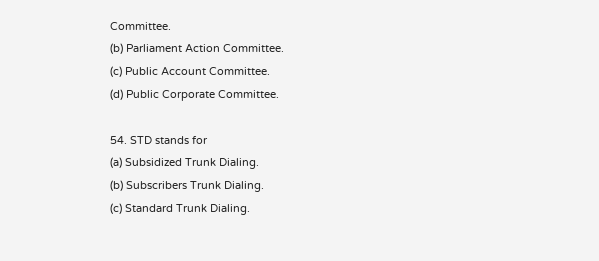Committee.
(b) Parliament Action Committee.
(c) Public Account Committee.
(d) Public Corporate Committee.

54. STD stands for
(a) Subsidized Trunk Dialing.
(b) Subscribers Trunk Dialing.
(c) Standard Trunk Dialing.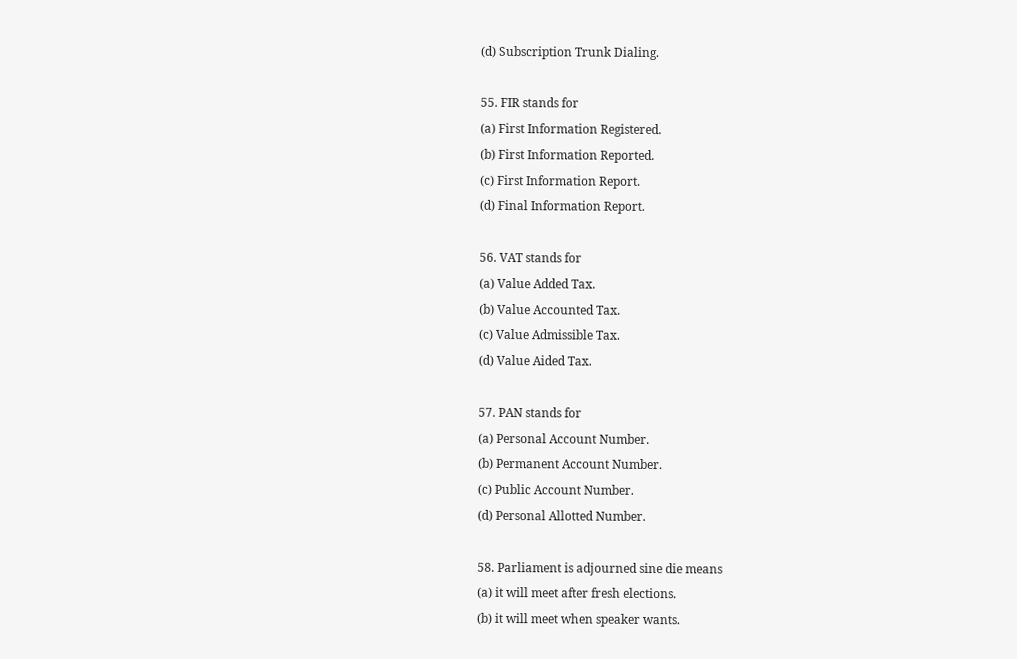(d) Subscription Trunk Dialing.

55. FIR stands for
(a) First Information Registered.
(b) First Information Reported.
(c) First Information Report.
(d) Final Information Report.

56. VAT stands for
(a) Value Added Tax.
(b) Value Accounted Tax.
(c) Value Admissible Tax.
(d) Value Aided Tax.

57. PAN stands for
(a) Personal Account Number.
(b) Permanent Account Number.
(c) Public Account Number.
(d) Personal Allotted Number.

58. Parliament is adjourned sine die means
(a) it will meet after fresh elections.
(b) it will meet when speaker wants.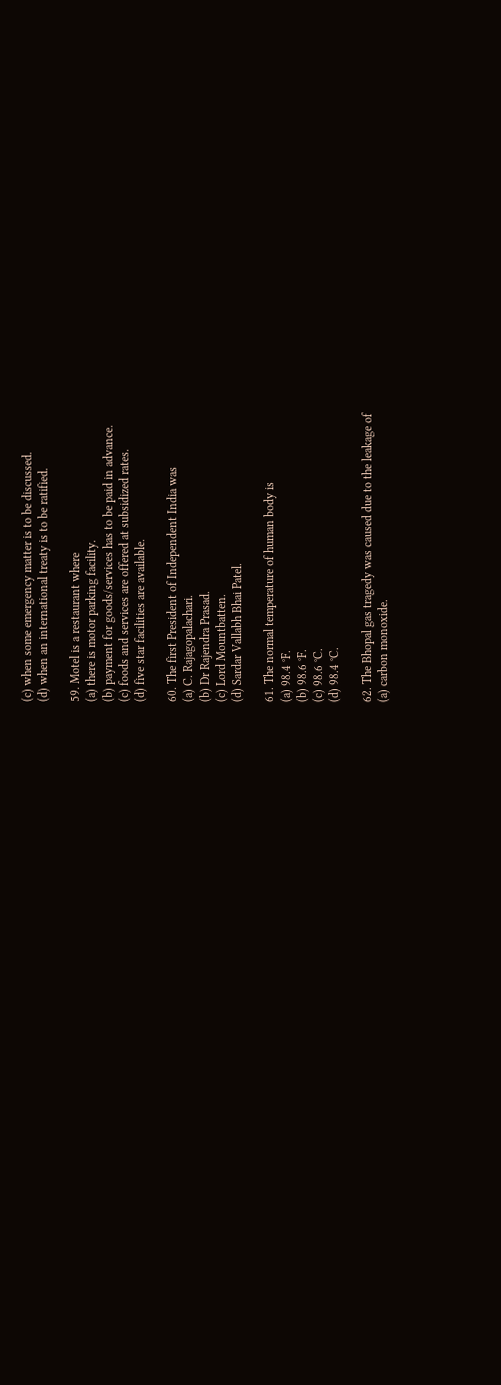(c) when some emergency matter is to be discussed.
(d) when an international treaty is to be ratified.

59. Motel is a restaurant where
(a) there is motor parking facility.
(b) payment for goods/services has to be paid in advance.
(c) foods and services are offered at subsidized rates.
(d) five star facilities are available.

60. The first President of Independent India was
(a) C. Rajagopalachari.
(b) Dr Rajendra Prasad.
(c) Lord Mountbatten.
(d) Sardar Vallabh Bhai Patel.

61. The normal temperature of human body is
(a) 98.4 °F.
(b) 98.6 °F.
(c) 98.6 °C.
(d) 98.4 °C.

62. The Bhopal gas tragedy was caused due to the leakage of
(a) carbon monoxide.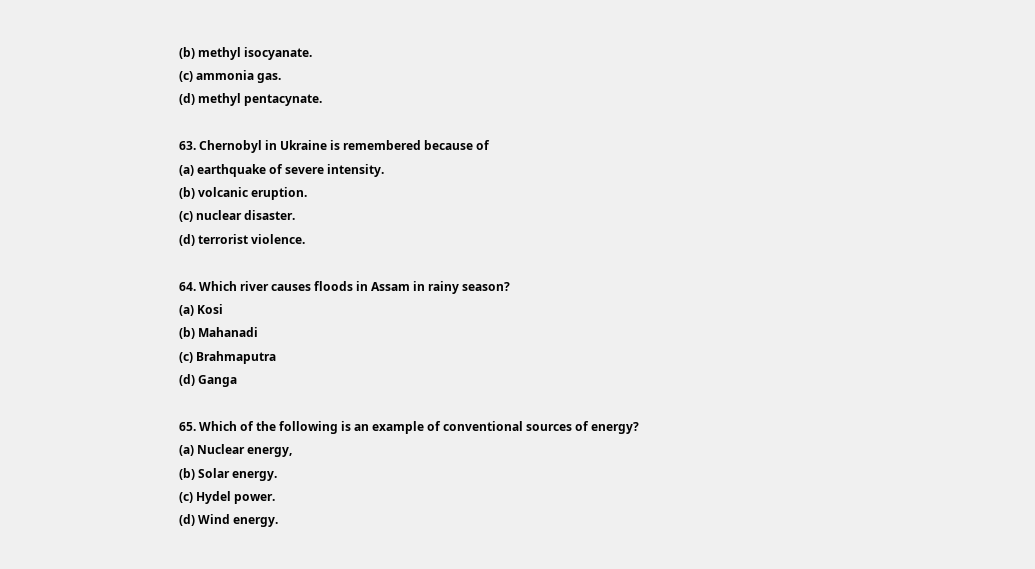(b) methyl isocyanate.
(c) ammonia gas.
(d) methyl pentacynate.

63. Chernobyl in Ukraine is remembered because of
(a) earthquake of severe intensity.
(b) volcanic eruption.
(c) nuclear disaster.
(d) terrorist violence.

64. Which river causes floods in Assam in rainy season?
(a) Kosi
(b) Mahanadi
(c) Brahmaputra
(d) Ganga

65. Which of the following is an example of conventional sources of energy?
(a) Nuclear energy,
(b) Solar energy.
(c) Hydel power.
(d) Wind energy.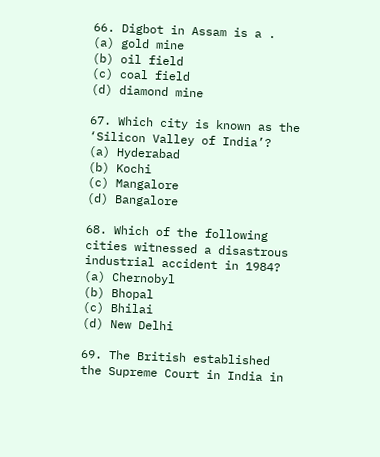66. Digbot in Assam is a .
(a) gold mine
(b) oil field
(c) coal field
(d) diamond mine

67. Which city is known as the ‘Silicon Valley of India’?
(a) Hyderabad
(b) Kochi
(c) Mangalore
(d) Bangalore

68. Which of the following cities witnessed a disastrous industrial accident in 1984?
(a) Chernobyl
(b) Bhopal
(c) Bhilai
(d) New Delhi

69. The British established the Supreme Court in India in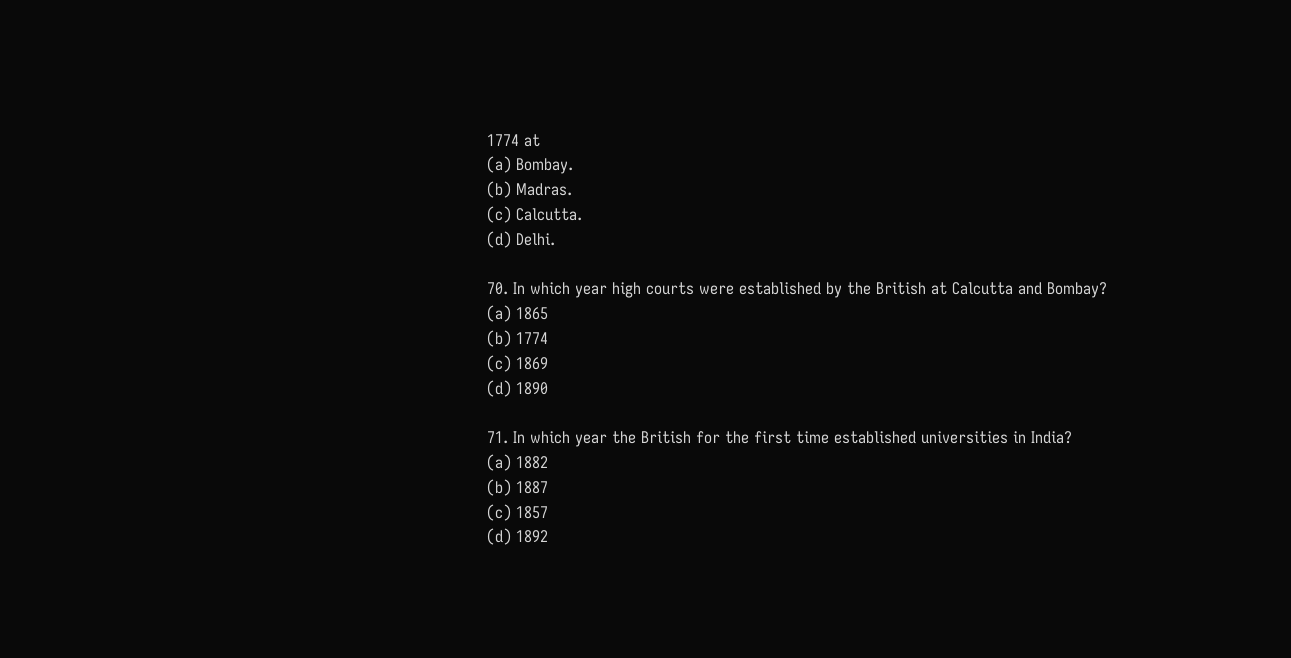1774 at
(a) Bombay.
(b) Madras.
(c) Calcutta.
(d) Delhi.

70. In which year high courts were established by the British at Calcutta and Bombay?
(a) 1865
(b) 1774
(c) 1869
(d) 1890

71. In which year the British for the first time established universities in India?
(a) 1882
(b) 1887
(c) 1857
(d) 1892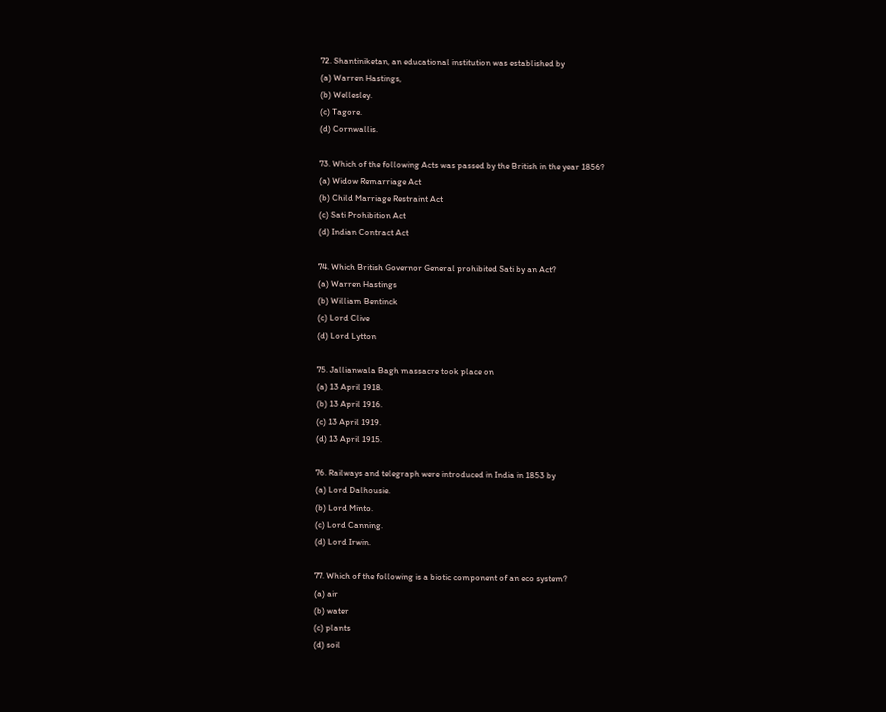72. Shantiniketan, an educational institution was established by
(a) Warren Hastings,
(b) Wellesley.
(c) Tagore.
(d) Cornwallis.

73. Which of the following Acts was passed by the British in the year 1856?
(a) Widow Remarriage Act
(b) Child Marriage Restraint Act
(c) Sati Prohibition Act
(d) Indian Contract Act

74. Which British Governor General prohibited Sati by an Act?
(a) Warren Hastings
(b) William Bentinck
(c) Lord Clive
(d) Lord Lytton

75. Jallianwala Bagh massacre took place on
(a) 13 April 1918.
(b) 13 April 1916.
(c) 13 April 1919.
(d) 13 April 1915.

76. Railways and telegraph were introduced in India in 1853 by
(a) Lord Dalhousie.
(b) Lord Minto.
(c) Lord Canning.
(d) Lord Irwin.

77. Which of the following is a biotic component of an eco system?
(a) air
(b) water
(c) plants
(d) soil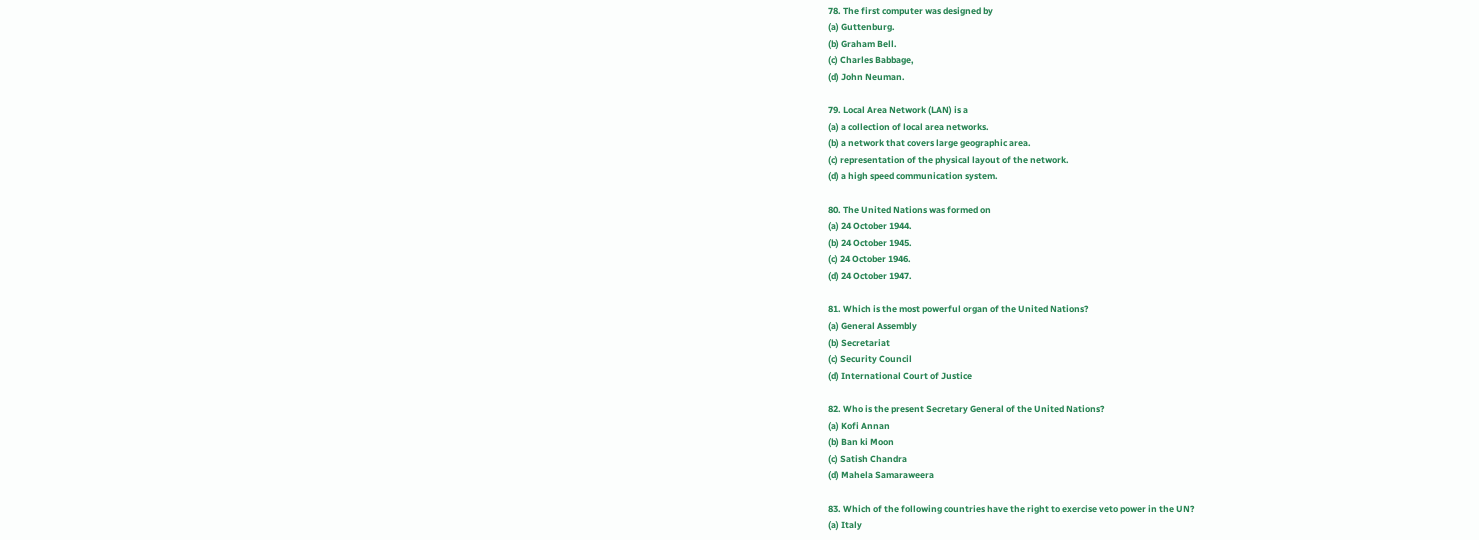78. The first computer was designed by
(a) Guttenburg.
(b) Graham Bell.
(c) Charles Babbage,
(d) John Neuman.

79. Local Area Network (LAN) is a
(a) a collection of local area networks.
(b) a network that covers large geographic area.
(c) representation of the physical layout of the network.
(d) a high speed communication system.

80. The United Nations was formed on
(a) 24 October 1944.
(b) 24 October 1945.
(c) 24 October 1946.
(d) 24 October 1947.

81. Which is the most powerful organ of the United Nations?
(a) General Assembly
(b) Secretariat
(c) Security Council
(d) International Court of Justice

82. Who is the present Secretary General of the United Nations?
(a) Kofi Annan
(b) Ban ki Moon
(c) Satish Chandra
(d) Mahela Samaraweera

83. Which of the following countries have the right to exercise veto power in the UN?
(a) Italy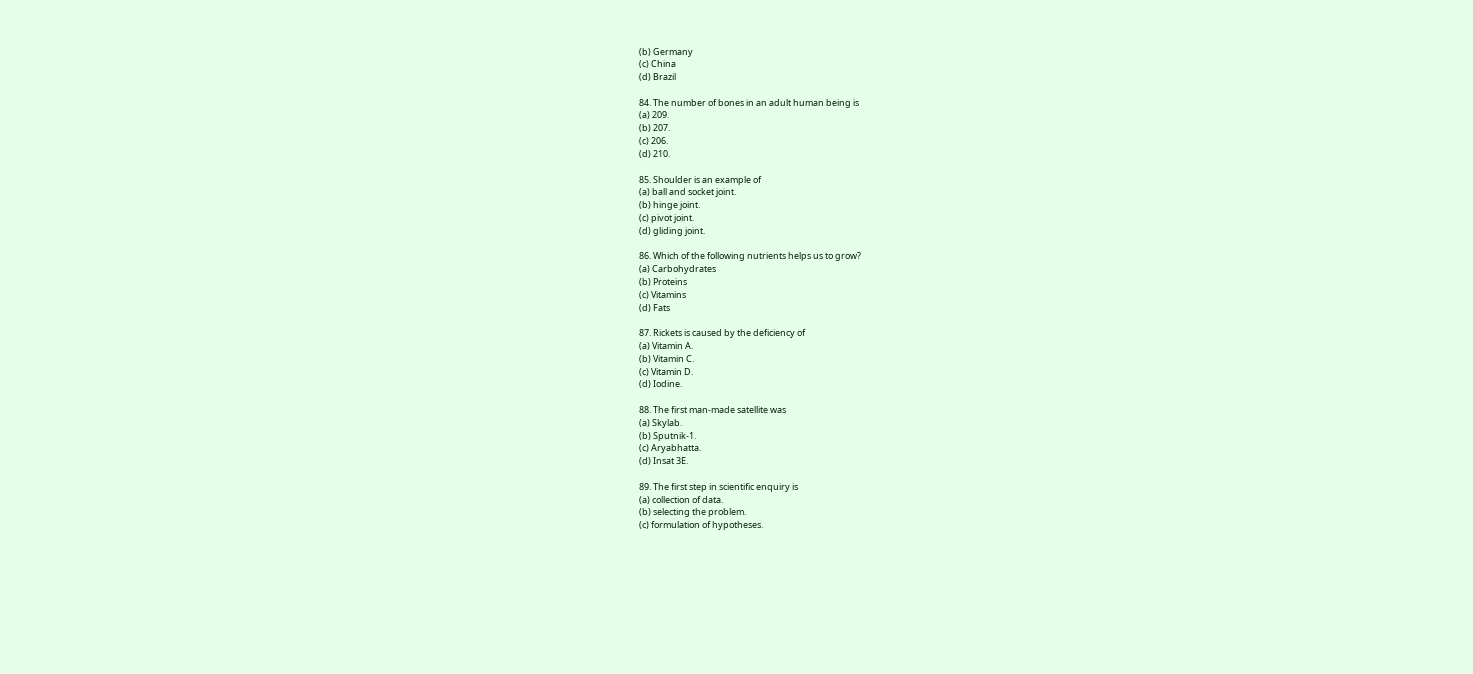(b) Germany
(c) China
(d) Brazil

84. The number of bones in an adult human being is
(a) 209.
(b) 207.
(c) 206.
(d) 210.

85. Shoulder is an example of
(a) ball and socket joint.
(b) hinge joint.
(c) pivot joint.
(d) gliding joint.

86. Which of the following nutrients helps us to grow?
(a) Carbohydrates
(b) Proteins
(c) Vitamins
(d) Fats

87. Rickets is caused by the deficiency of
(a) Vitamin A.
(b) Vitamin C.
(c) Vitamin D.
(d) Iodine.

88. The first man-made satellite was
(a) Skylab.
(b) Sputnik-1.
(c) Aryabhatta.
(d) Insat 3E.

89. The first step in scientific enquiry is
(a) collection of data.
(b) selecting the problem.
(c) formulation of hypotheses.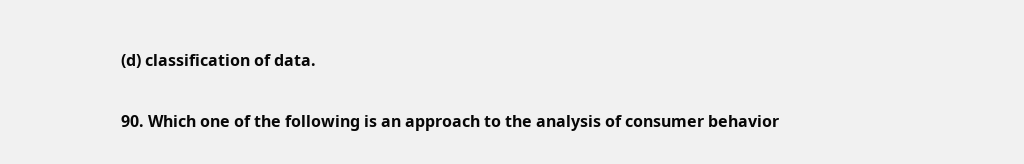(d) classification of data.

90. Which one of the following is an approach to the analysis of consumer behavior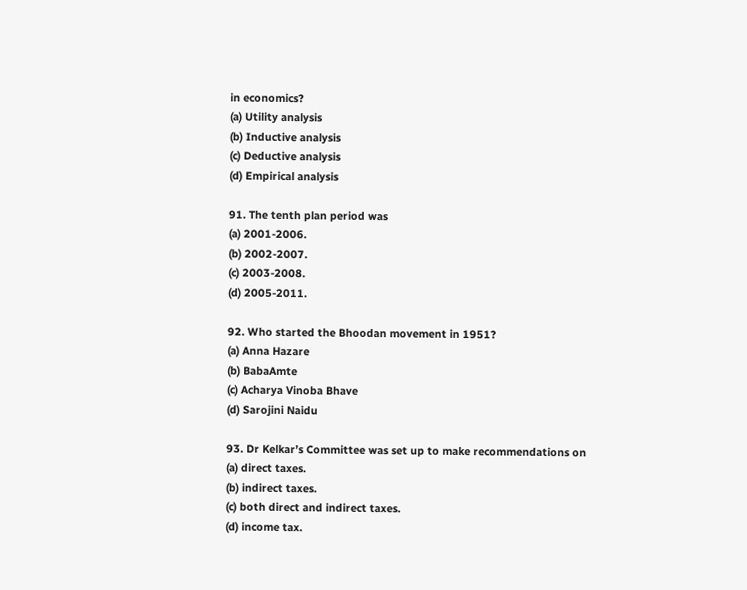in economics?
(a) Utility analysis
(b) Inductive analysis
(c) Deductive analysis
(d) Empirical analysis

91. The tenth plan period was
(a) 2001-2006.
(b) 2002-2007.
(c) 2003-2008.
(d) 2005-2011.

92. Who started the Bhoodan movement in 1951?
(a) Anna Hazare
(b) BabaAmte
(c) Acharya Vinoba Bhave
(d) Sarojini Naidu

93. Dr Kelkar’s Committee was set up to make recommendations on
(a) direct taxes.
(b) indirect taxes.
(c) both direct and indirect taxes.
(d) income tax.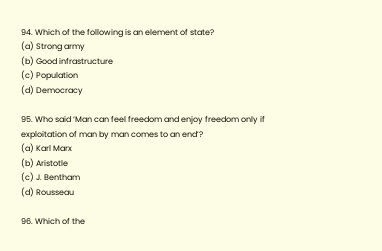94. Which of the following is an element of state?
(a) Strong army
(b) Good infrastructure
(c) Population
(d) Democracy

95. Who said ‘Man can feel freedom and enjoy freedom only if exploitation of man by man comes to an end’?
(a) Karl Marx
(b) Aristotle
(c) J. Bentham
(d) Rousseau

96. Which of the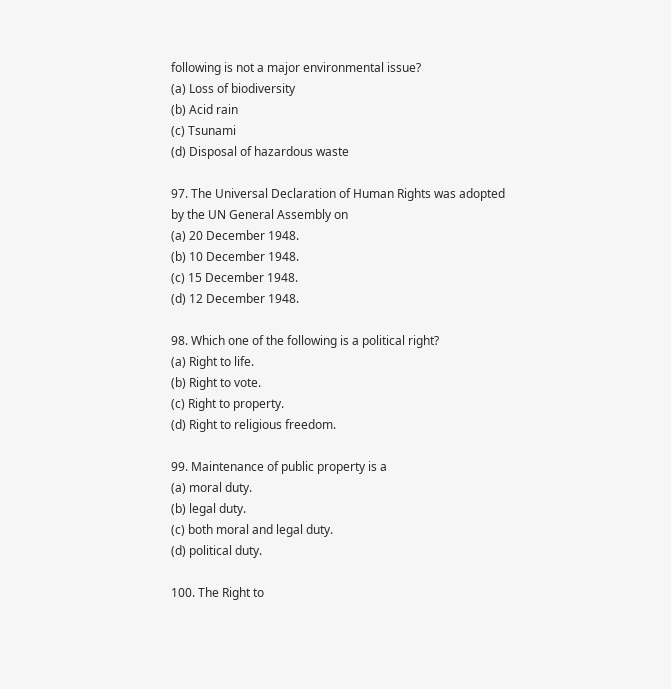following is not a major environmental issue?
(a) Loss of biodiversity
(b) Acid rain
(c) Tsunami
(d) Disposal of hazardous waste

97. The Universal Declaration of Human Rights was adopted by the UN General Assembly on
(a) 20 December 1948.
(b) 10 December 1948.
(c) 15 December 1948.
(d) 12 December 1948.

98. Which one of the following is a political right?
(a) Right to life.
(b) Right to vote.
(c) Right to property.
(d) Right to religious freedom.

99. Maintenance of public property is a
(a) moral duty.
(b) legal duty.
(c) both moral and legal duty.
(d) political duty.

100. The Right to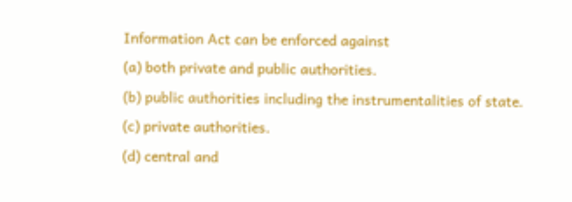Information Act can be enforced against
(a) both private and public authorities.
(b) public authorities including the instrumentalities of state.
(c) private authorities.
(d) central and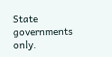State governments only.